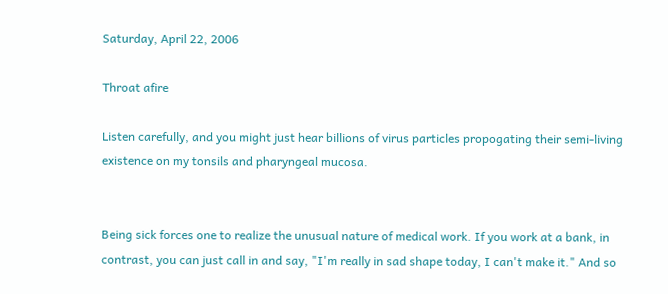Saturday, April 22, 2006

Throat afire

Listen carefully, and you might just hear billions of virus particles propogating their semi-living existence on my tonsils and pharyngeal mucosa.


Being sick forces one to realize the unusual nature of medical work. If you work at a bank, in contrast, you can just call in and say, "I'm really in sad shape today, I can't make it." And so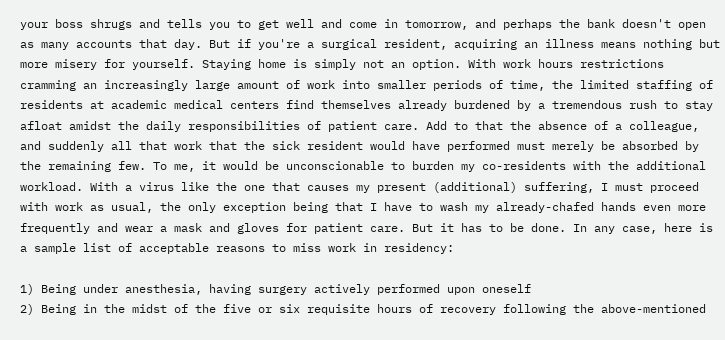your boss shrugs and tells you to get well and come in tomorrow, and perhaps the bank doesn't open as many accounts that day. But if you're a surgical resident, acquiring an illness means nothing but more misery for yourself. Staying home is simply not an option. With work hours restrictions cramming an increasingly large amount of work into smaller periods of time, the limited staffing of residents at academic medical centers find themselves already burdened by a tremendous rush to stay afloat amidst the daily responsibilities of patient care. Add to that the absence of a colleague, and suddenly all that work that the sick resident would have performed must merely be absorbed by the remaining few. To me, it would be unconscionable to burden my co-residents with the additional workload. With a virus like the one that causes my present (additional) suffering, I must proceed with work as usual, the only exception being that I have to wash my already-chafed hands even more frequently and wear a mask and gloves for patient care. But it has to be done. In any case, here is a sample list of acceptable reasons to miss work in residency:

1) Being under anesthesia, having surgery actively performed upon oneself
2) Being in the midst of the five or six requisite hours of recovery following the above-mentioned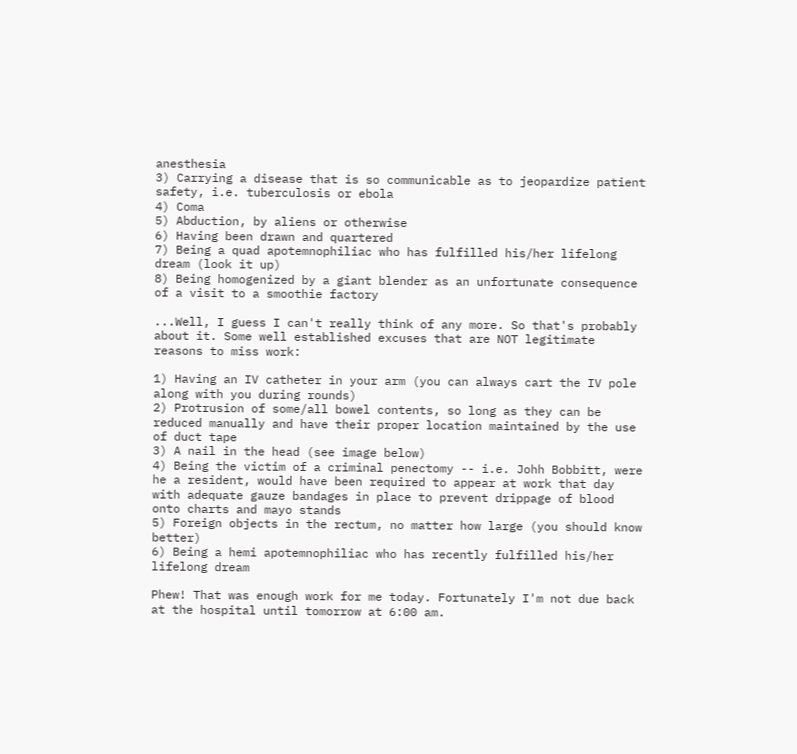anesthesia
3) Carrying a disease that is so communicable as to jeopardize patient safety, i.e. tuberculosis or ebola
4) Coma
5) Abduction, by aliens or otherwise
6) Having been drawn and quartered
7) Being a quad apotemnophiliac who has fulfilled his/her lifelong dream (look it up)
8) Being homogenized by a giant blender as an unfortunate consequence of a visit to a smoothie factory

...Well, I guess I can't really think of any more. So that's probably about it. Some well established excuses that are NOT legitimate reasons to miss work:

1) Having an IV catheter in your arm (you can always cart the IV pole along with you during rounds)
2) Protrusion of some/all bowel contents, so long as they can be reduced manually and have their proper location maintained by the use of duct tape
3) A nail in the head (see image below)
4) Being the victim of a criminal penectomy -- i.e. Johh Bobbitt, were he a resident, would have been required to appear at work that day with adequate gauze bandages in place to prevent drippage of blood onto charts and mayo stands
5) Foreign objects in the rectum, no matter how large (you should know better)
6) Being a hemi apotemnophiliac who has recently fulfilled his/her lifelong dream

Phew! That was enough work for me today. Fortunately I'm not due back at the hospital until tomorrow at 6:00 am.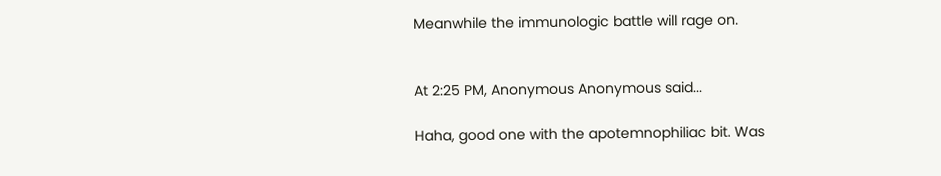Meanwhile the immunologic battle will rage on.


At 2:25 PM, Anonymous Anonymous said...

Haha, good one with the apotemnophiliac bit. Was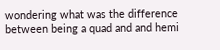wondering what was the difference between being a quad and and hemi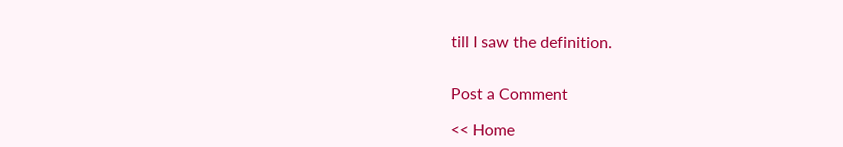till I saw the definition.


Post a Comment

<< Home